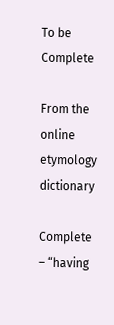To be Complete

From the online etymology dictionary

Complete – “having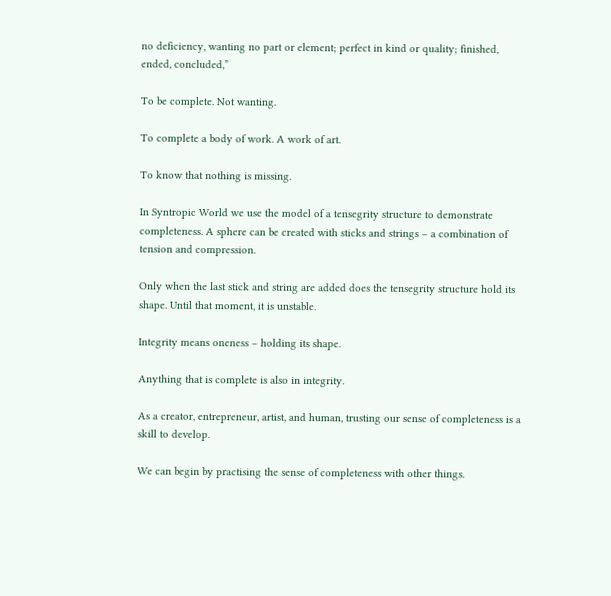no deficiency, wanting no part or element; perfect in kind or quality; finished, ended, concluded,”

To be complete. Not wanting.

To complete a body of work. A work of art.

To know that nothing is missing.

In Syntropic World we use the model of a tensegrity structure to demonstrate completeness. A sphere can be created with sticks and strings – a combination of tension and compression.

Only when the last stick and string are added does the tensegrity structure hold its shape. Until that moment, it is unstable.

Integrity means oneness – holding its shape.

Anything that is complete is also in integrity.

As a creator, entrepreneur, artist, and human, trusting our sense of completeness is a skill to develop.

We can begin by practising the sense of completeness with other things.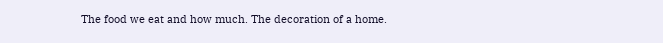The food we eat and how much. The decoration of a home.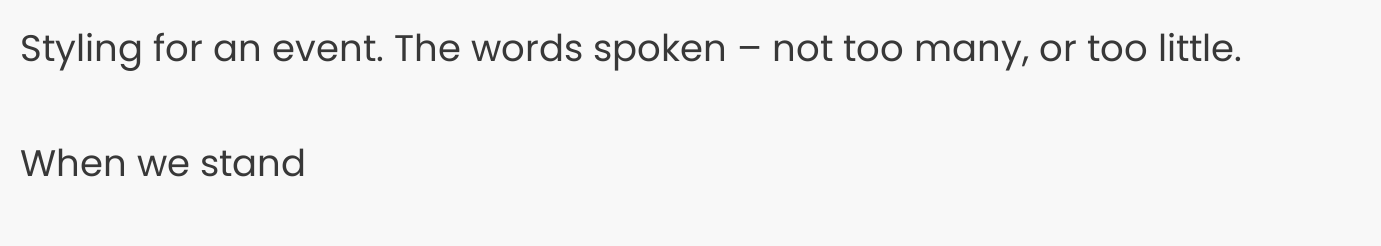Styling for an event. The words spoken – not too many, or too little.

When we stand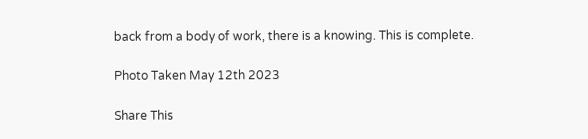back from a body of work, there is a knowing. This is complete.

Photo Taken May 12th 2023

Share This